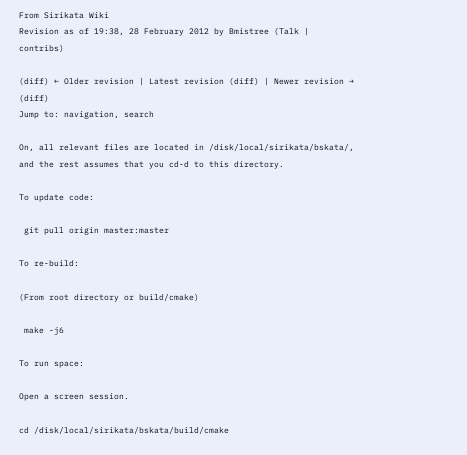From Sirikata Wiki
Revision as of 19:38, 28 February 2012 by Bmistree (Talk | contribs)

(diff) ← Older revision | Latest revision (diff) | Newer revision → (diff)
Jump to: navigation, search

On, all relevant files are located in /disk/local/sirikata/bskata/, and the rest assumes that you cd-d to this directory.

To update code:

 git pull origin master:master

To re-build:

(From root directory or build/cmake)

 make -j6

To run space:

Open a screen session.

cd /disk/local/sirikata/bskata/build/cmake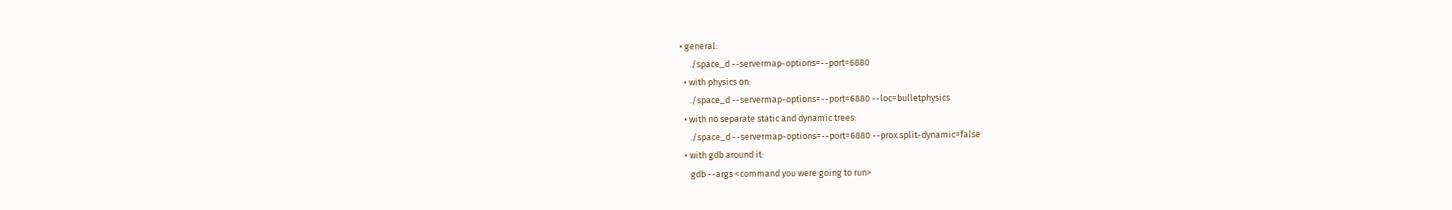• general:
     ./space_d --servermap-options=--port=6880
  • with physics on:
     ./space_d --servermap-options=--port=6880 --loc=bulletphysics
  • with no separate static and dynamic trees:
     ./space_d --servermap-options=--port=6880 --prox.split-dynamic=false
  • with gdb around it:
     gdb --args <command you were going to run>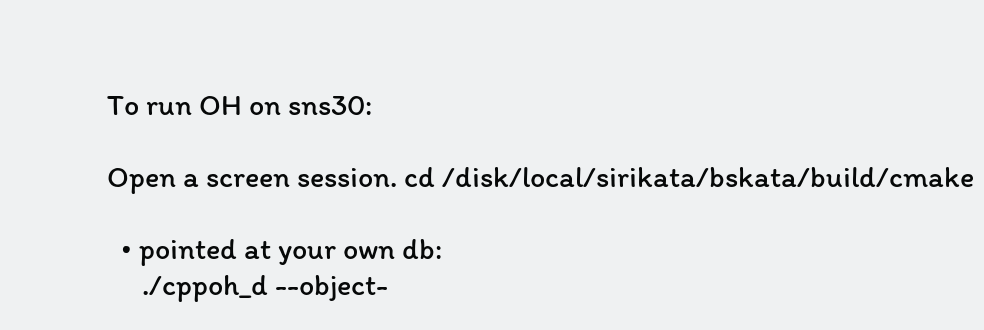To run OH on sns30:

Open a screen session. cd /disk/local/sirikata/bskata/build/cmake

  • pointed at your own db:
     ./cppoh_d --object-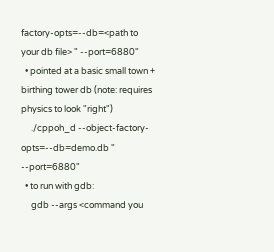factory-opts=--db=<path to your db file> " --port=6880"
  • pointed at a basic small town + birthing tower db (note: requires physics to look "right")
     ./cppoh_d --object-factory-opts=--db=demo.db " --port=6880"
  • to run with gdb:
     gdb --args <command you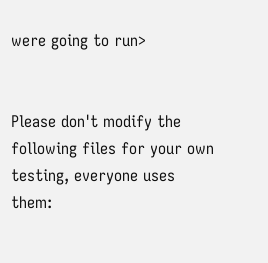were going to run>


Please don't modify the following files for your own testing, everyone uses them: